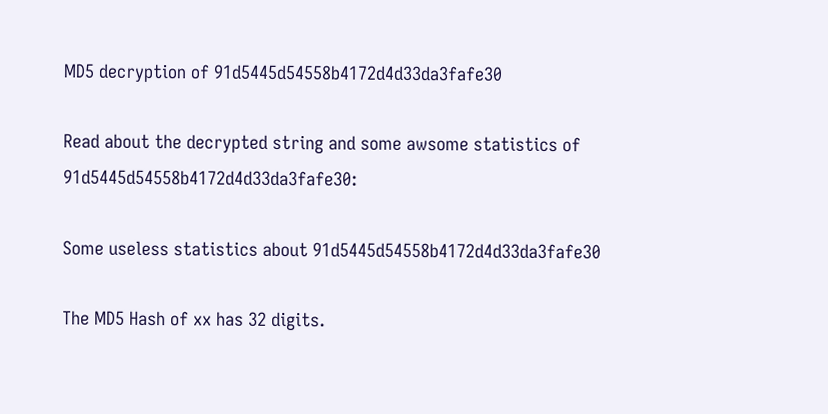MD5 decryption of 91d5445d54558b4172d4d33da3fafe30

Read about the decrypted string and some awsome statistics of 91d5445d54558b4172d4d33da3fafe30:

Some useless statistics about 91d5445d54558b4172d4d33da3fafe30

The MD5 Hash of xx has 32 digits.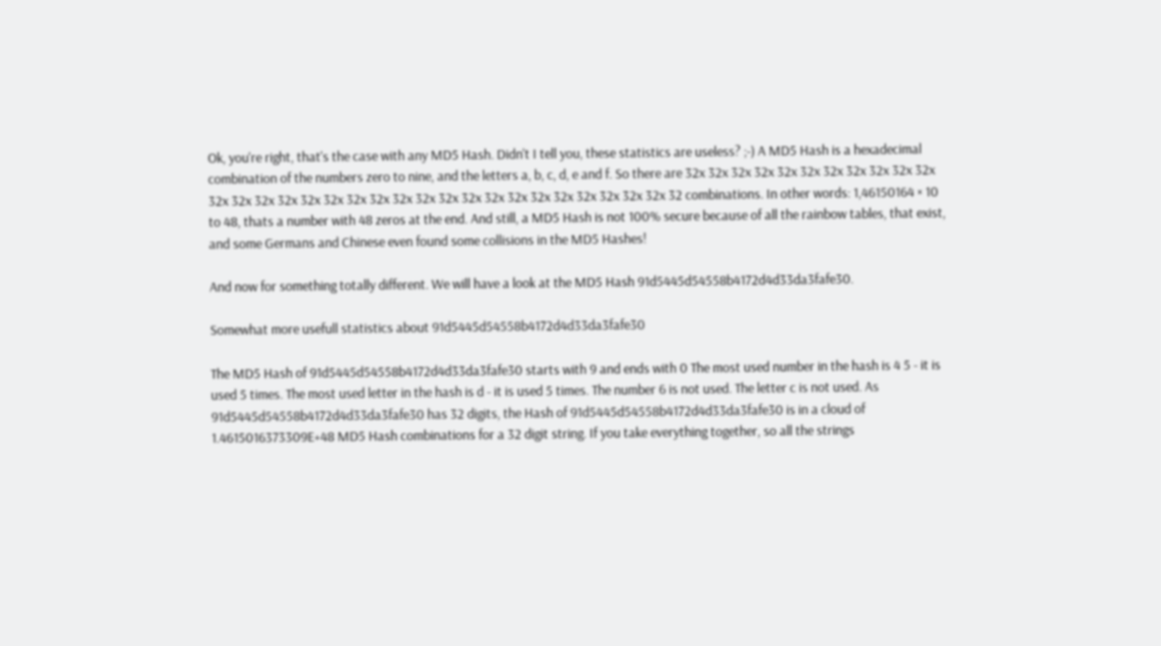Ok, you're right, that's the case with any MD5 Hash. Didn't I tell you, these statistics are useless? ;-) A MD5 Hash is a hexadecimal combination of the numbers zero to nine, and the letters a, b, c, d, e and f. So there are 32x 32x 32x 32x 32x 32x 32x 32x 32x 32x 32x 32x 32x 32x 32x 32x 32x 32x 32x 32x 32x 32x 32x 32x 32x 32x 32x 32x 32x 32x 32x 32 combinations. In other words: 1,46150164 × 10 to 48, thats a number with 48 zeros at the end. And still, a MD5 Hash is not 100% secure because of all the rainbow tables, that exist, and some Germans and Chinese even found some collisions in the MD5 Hashes!

And now for something totally different. We will have a look at the MD5 Hash 91d5445d54558b4172d4d33da3fafe30.

Somewhat more usefull statistics about 91d5445d54558b4172d4d33da3fafe30

The MD5 Hash of 91d5445d54558b4172d4d33da3fafe30 starts with 9 and ends with 0 The most used number in the hash is 4 5 - it is used 5 times. The most used letter in the hash is d - it is used 5 times. The number 6 is not used. The letter c is not used. As 91d5445d54558b4172d4d33da3fafe30 has 32 digits, the Hash of 91d5445d54558b4172d4d33da3fafe30 is in a cloud of 1.4615016373309E+48 MD5 Hash combinations for a 32 digit string. If you take everything together, so all the strings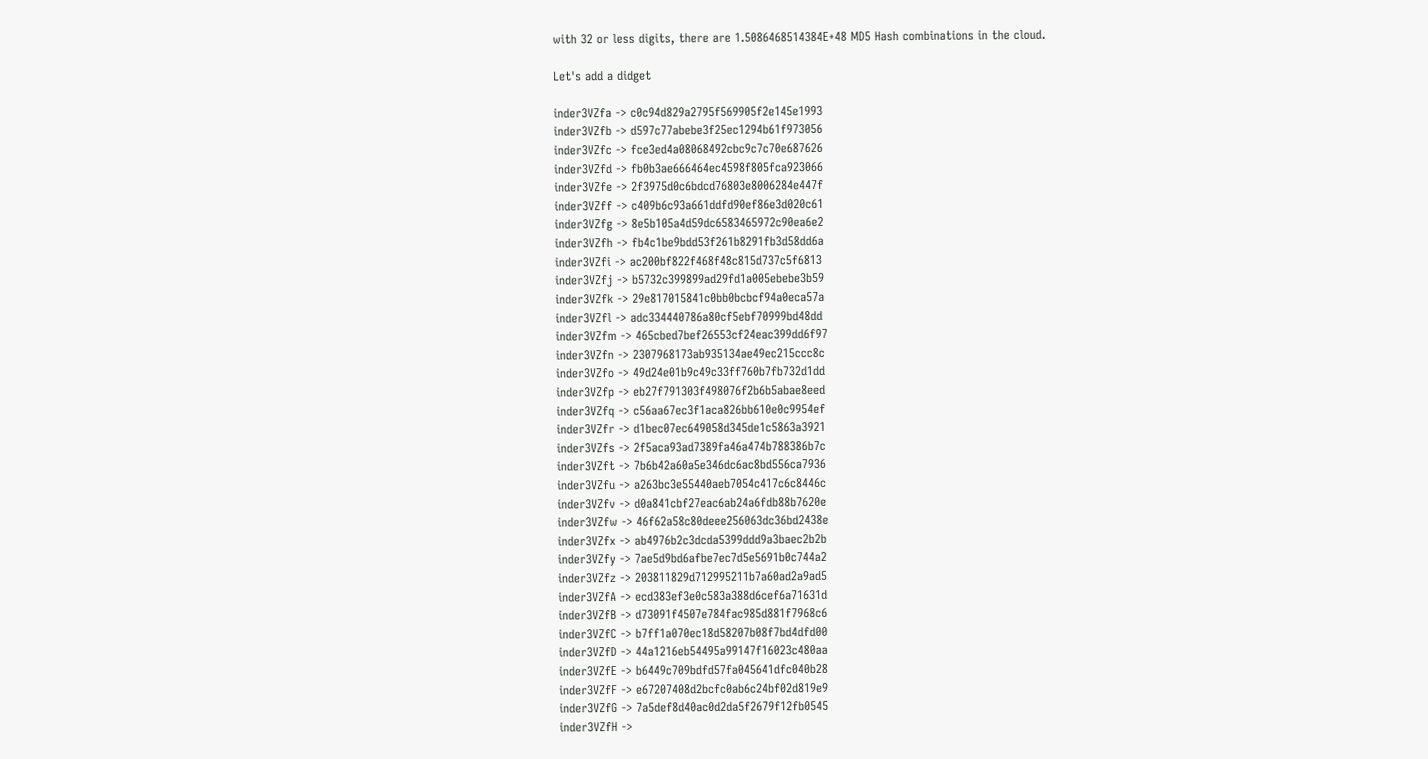with 32 or less digits, there are 1.5086468514384E+48 MD5 Hash combinations in the cloud.

Let's add a didget

inder3VZfa -> c0c94d829a2795f569905f2e145e1993
inder3VZfb -> d597c77abebe3f25ec1294b61f973056
inder3VZfc -> fce3ed4a08068492cbc9c7c70e687626
inder3VZfd -> fb0b3ae666464ec4598f805fca923066
inder3VZfe -> 2f3975d0c6bdcd76803e8006284e447f
inder3VZff -> c409b6c93a661ddfd90ef86e3d020c61
inder3VZfg -> 8e5b105a4d59dc6583465972c90ea6e2
inder3VZfh -> fb4c1be9bdd53f261b8291fb3d58dd6a
inder3VZfi -> ac200bf822f468f48c815d737c5f6813
inder3VZfj -> b5732c399899ad29fd1a005ebebe3b59
inder3VZfk -> 29e817015841c0bb0bcbcf94a0eca57a
inder3VZfl -> adc334440786a80cf5ebf70999bd48dd
inder3VZfm -> 465cbed7bef26553cf24eac399dd6f97
inder3VZfn -> 2307968173ab935134ae49ec215ccc8c
inder3VZfo -> 49d24e01b9c49c33ff760b7fb732d1dd
inder3VZfp -> eb27f791303f498076f2b6b5abae8eed
inder3VZfq -> c56aa67ec3f1aca826bb610e0c9954ef
inder3VZfr -> d1bec07ec649058d345de1c5863a3921
inder3VZfs -> 2f5aca93ad7389fa46a474b788386b7c
inder3VZft -> 7b6b42a60a5e346dc6ac8bd556ca7936
inder3VZfu -> a263bc3e55440aeb7054c417c6c8446c
inder3VZfv -> d0a841cbf27eac6ab24a6fdb88b7620e
inder3VZfw -> 46f62a58c80deee256063dc36bd2438e
inder3VZfx -> ab4976b2c3dcda5399ddd9a3baec2b2b
inder3VZfy -> 7ae5d9bd6afbe7ec7d5e5691b0c744a2
inder3VZfz -> 203811829d712995211b7a60ad2a9ad5
inder3VZfA -> ecd383ef3e0c583a388d6cef6a71631d
inder3VZfB -> d73091f4507e784fac985d881f7968c6
inder3VZfC -> b7ff1a070ec18d58207b08f7bd4dfd00
inder3VZfD -> 44a1216eb54495a99147f16023c480aa
inder3VZfE -> b6449c709bdfd57fa045641dfc040b28
inder3VZfF -> e67207408d2bcfc0ab6c24bf02d819e9
inder3VZfG -> 7a5def8d40ac0d2da5f2679f12fb0545
inder3VZfH ->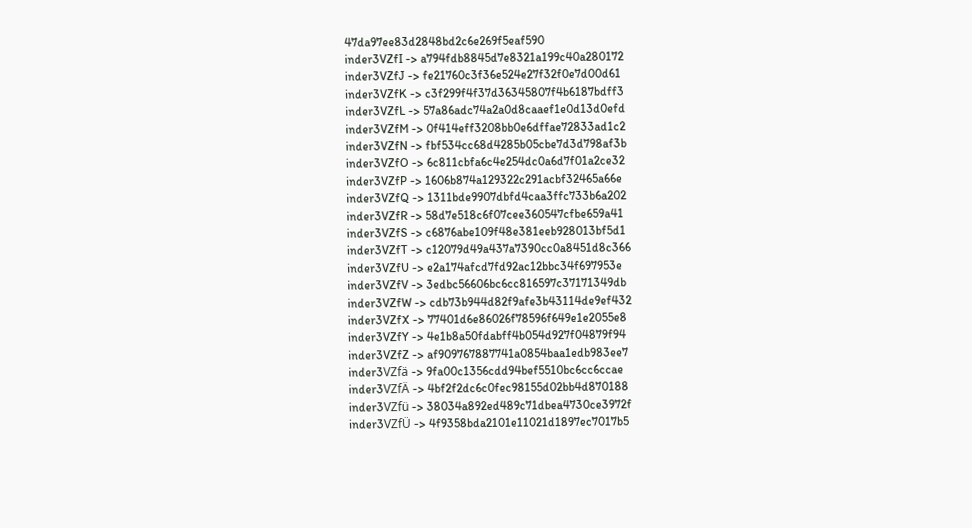47da97ee83d2848bd2c6e269f5eaf590
inder3VZfI -> a794fdb8845d7e8321a199c40a280172
inder3VZfJ -> fe21760c3f36e524e27f32f0e7d00d61
inder3VZfK -> c3f299f4f37d36345807f4b6187bdff3
inder3VZfL -> 57a86adc74a2a0d8caaef1e0d13d0efd
inder3VZfM -> 0f414eff3208bb0e6dffae72833ad1c2
inder3VZfN -> fbf534cc68d4285b05cbe7d3d798af3b
inder3VZfO -> 6c811cbfa6c4e254dc0a6d7f01a2ce32
inder3VZfP -> 1606b874a129322c291acbf32465a66e
inder3VZfQ -> 1311bde9907dbfd4caa3ffc733b6a202
inder3VZfR -> 58d7e518c6f07cee360547cfbe659a41
inder3VZfS -> c6876abe109f48e381eeb928013bf5d1
inder3VZfT -> c12079d49a437a7390cc0a8451d8c366
inder3VZfU -> e2a174afcd7fd92ac12bbc34f697953e
inder3VZfV -> 3edbc56606bc6cc816597c37171349db
inder3VZfW -> cdb73b944d82f9afe3b43114de9ef432
inder3VZfX -> 77401d6e86026f78596f649e1e2055e8
inder3VZfY -> 4e1b8a50fdabff4b054d927f04879f94
inder3VZfZ -> af909767887741a0854baa1edb983ee7
inder3VZfä -> 9fa00c1356cdd94bef5510bc6cc6ccae
inder3VZfÄ -> 4bf2f2dc6c0fec98155d02bb4d870188
inder3VZfü -> 38034a892ed489c71dbea4730ce3972f
inder3VZfÜ -> 4f9358bda2101e11021d1897ec7017b5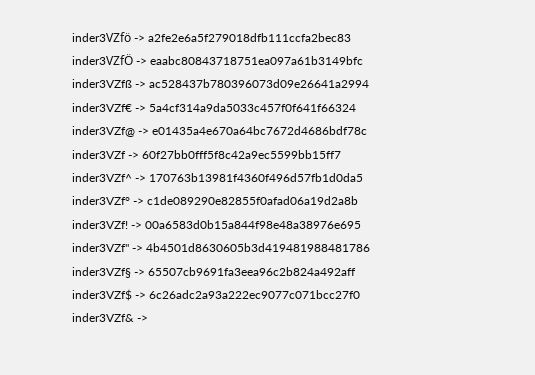inder3VZfö -> a2fe2e6a5f279018dfb111ccfa2bec83
inder3VZfÖ -> eaabc80843718751ea097a61b3149bfc
inder3VZfß -> ac528437b780396073d09e26641a2994
inder3VZf€ -> 5a4cf314a9da5033c457f0f641f66324
inder3VZf@ -> e01435a4e670a64bc7672d4686bdf78c
inder3VZf -> 60f27bb0fff5f8c42a9ec5599bb15ff7
inder3VZf^ -> 170763b13981f4360f496d57fb1d0da5
inder3VZf° -> c1de089290e82855f0afad06a19d2a8b
inder3VZf! -> 00a6583d0b15a844f98e48a38976e695
inder3VZf" -> 4b4501d8630605b3d419481988481786
inder3VZf§ -> 65507cb9691fa3eea96c2b824a492aff
inder3VZf$ -> 6c26adc2a93a222ec9077c071bcc27f0
inder3VZf& ->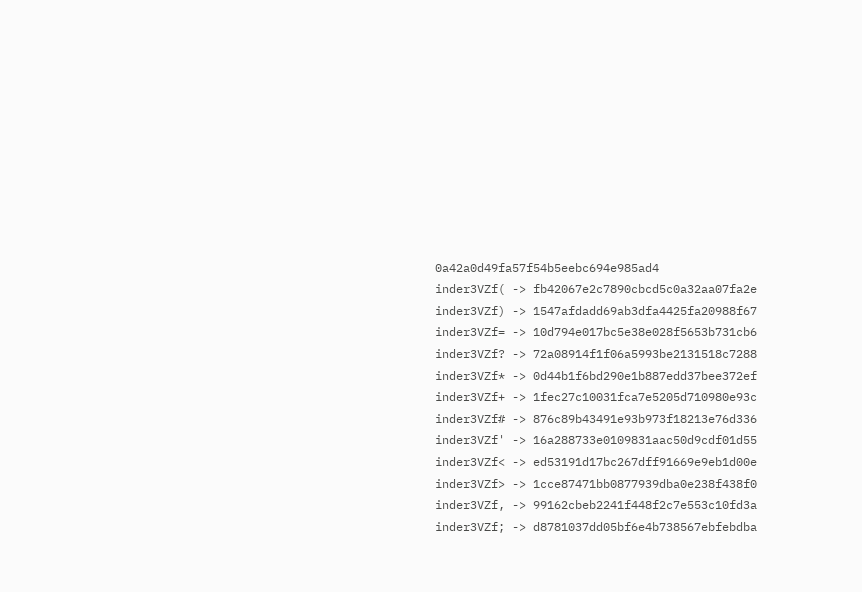0a42a0d49fa57f54b5eebc694e985ad4
inder3VZf( -> fb42067e2c7890cbcd5c0a32aa07fa2e
inder3VZf) -> 1547afdadd69ab3dfa4425fa20988f67
inder3VZf= -> 10d794e017bc5e38e028f5653b731cb6
inder3VZf? -> 72a08914f1f06a5993be2131518c7288
inder3VZf* -> 0d44b1f6bd290e1b887edd37bee372ef
inder3VZf+ -> 1fec27c10031fca7e5205d710980e93c
inder3VZf# -> 876c89b43491e93b973f18213e76d336
inder3VZf' -> 16a288733e0109831aac50d9cdf01d55
inder3VZf< -> ed53191d17bc267dff91669e9eb1d00e
inder3VZf> -> 1cce87471bb0877939dba0e238f438f0
inder3VZf, -> 99162cbeb2241f448f2c7e553c10fd3a
inder3VZf; -> d8781037dd05bf6e4b738567ebfebdba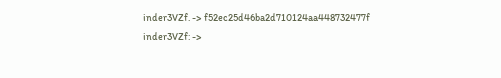inder3VZf. -> f52ec25d46ba2d710124aa448732477f
inder3VZf: ->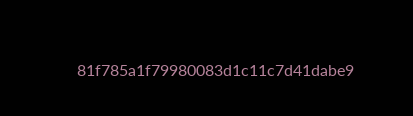81f785a1f79980083d1c11c7d41dabe9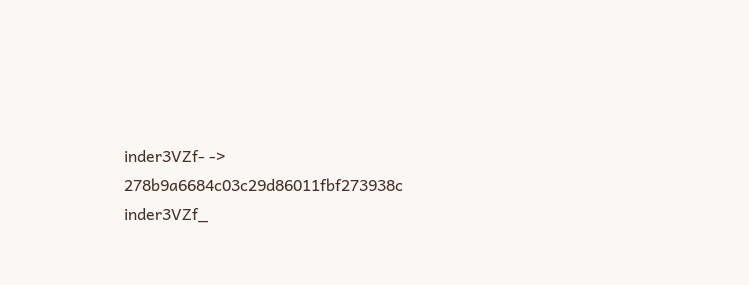inder3VZf- -> 278b9a6684c03c29d86011fbf273938c
inder3VZf_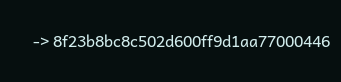-> 8f23b8bc8c502d600ff9d1aa77000446